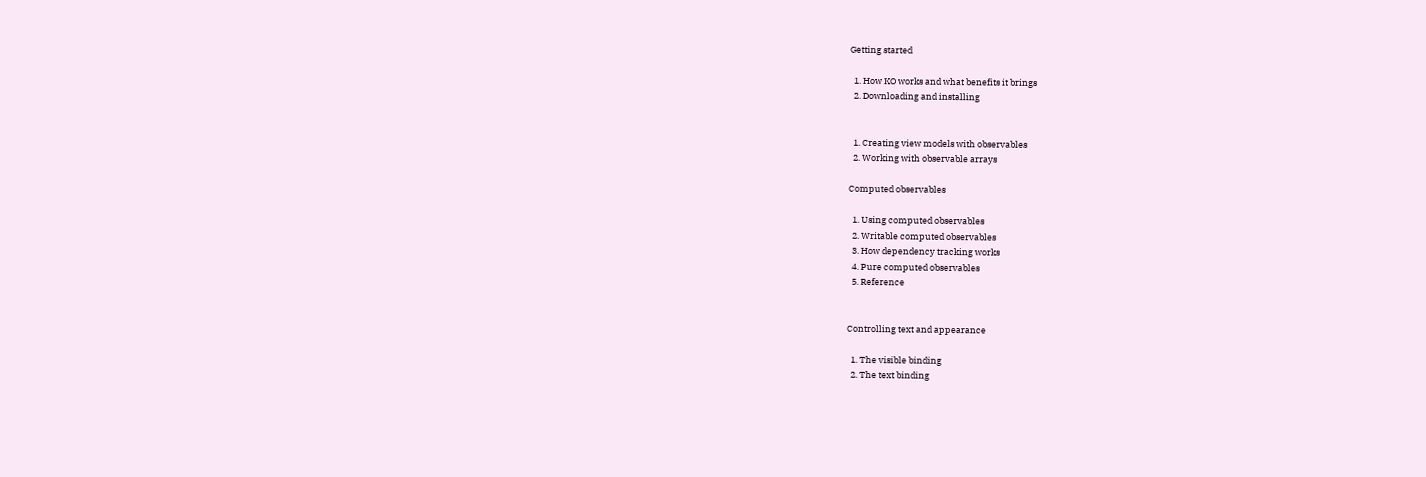Getting started

  1. How KO works and what benefits it brings
  2. Downloading and installing


  1. Creating view models with observables
  2. Working with observable arrays

Computed observables

  1. Using computed observables
  2. Writable computed observables
  3. How dependency tracking works
  4. Pure computed observables
  5. Reference


Controlling text and appearance

  1. The visible binding
  2. The text binding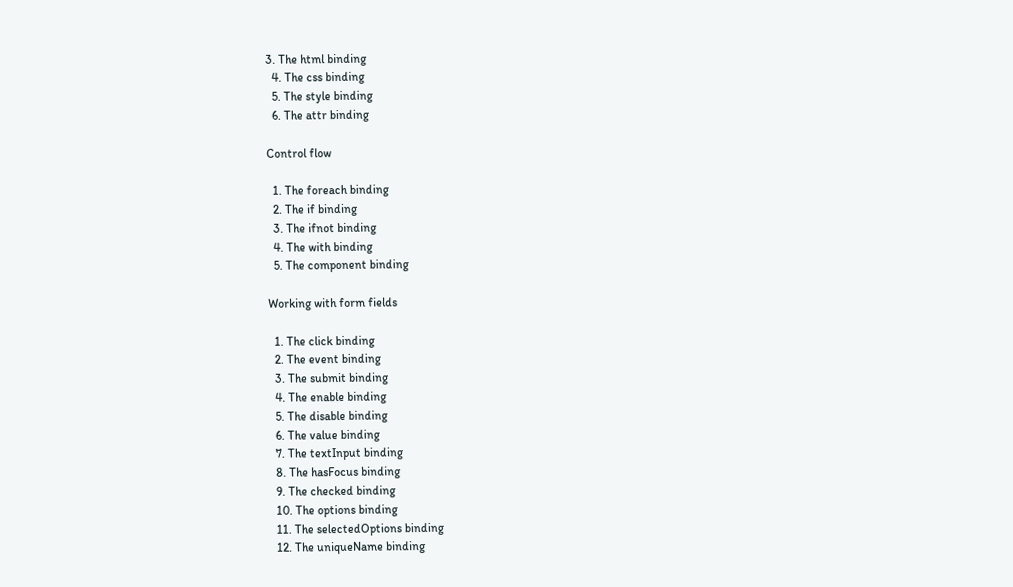3. The html binding
  4. The css binding
  5. The style binding
  6. The attr binding

Control flow

  1. The foreach binding
  2. The if binding
  3. The ifnot binding
  4. The with binding
  5. The component binding

Working with form fields

  1. The click binding
  2. The event binding
  3. The submit binding
  4. The enable binding
  5. The disable binding
  6. The value binding
  7. The textInput binding
  8. The hasFocus binding
  9. The checked binding
  10. The options binding
  11. The selectedOptions binding
  12. The uniqueName binding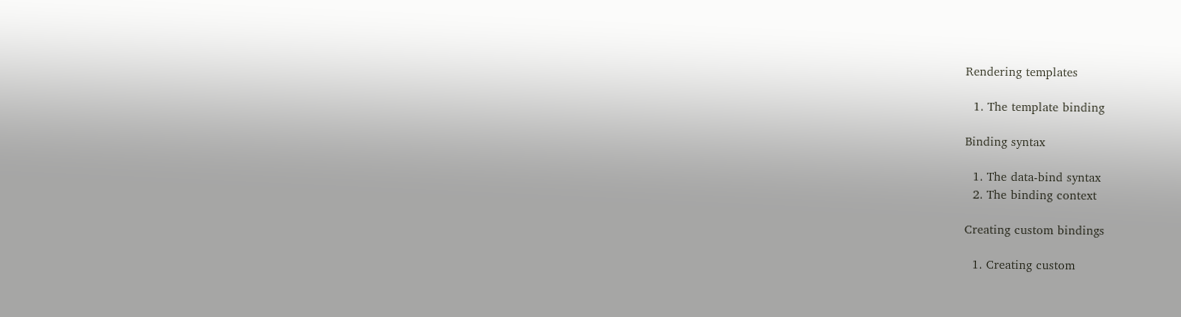Rendering templates

  1. The template binding

Binding syntax

  1. The data-bind syntax
  2. The binding context

Creating custom bindings

  1. Creating custom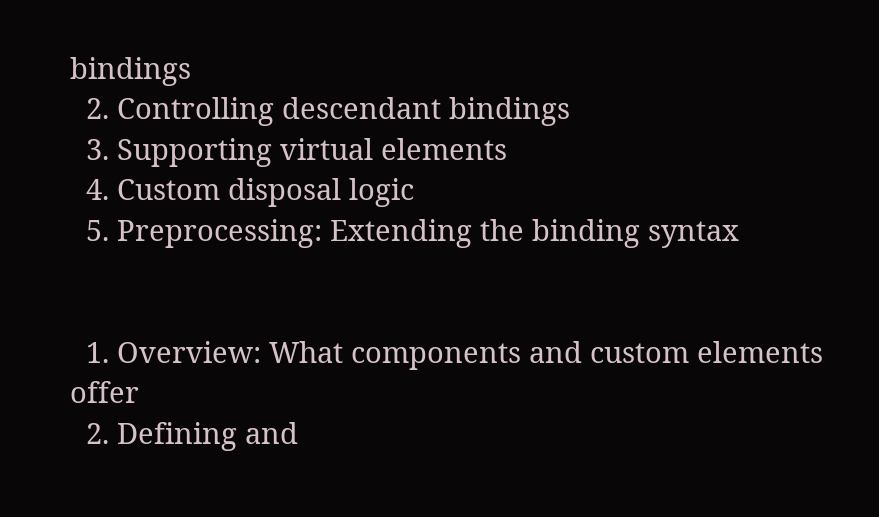bindings
  2. Controlling descendant bindings
  3. Supporting virtual elements
  4. Custom disposal logic
  5. Preprocessing: Extending the binding syntax


  1. Overview: What components and custom elements offer
  2. Defining and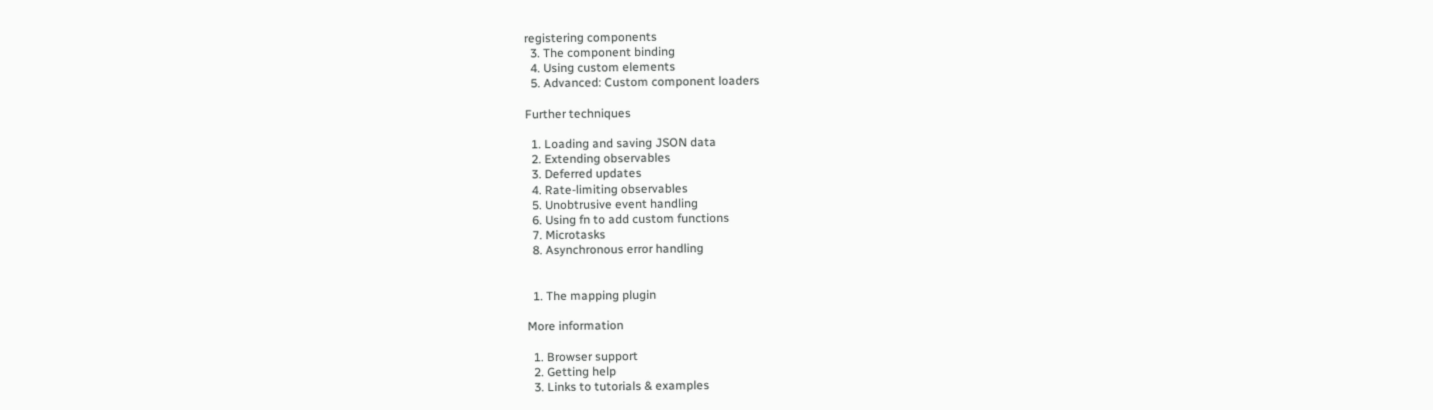registering components
  3. The component binding
  4. Using custom elements
  5. Advanced: Custom component loaders

Further techniques

  1. Loading and saving JSON data
  2. Extending observables
  3. Deferred updates
  4. Rate-limiting observables
  5. Unobtrusive event handling
  6. Using fn to add custom functions
  7. Microtasks
  8. Asynchronous error handling


  1. The mapping plugin

More information

  1. Browser support
  2. Getting help
  3. Links to tutorials & examples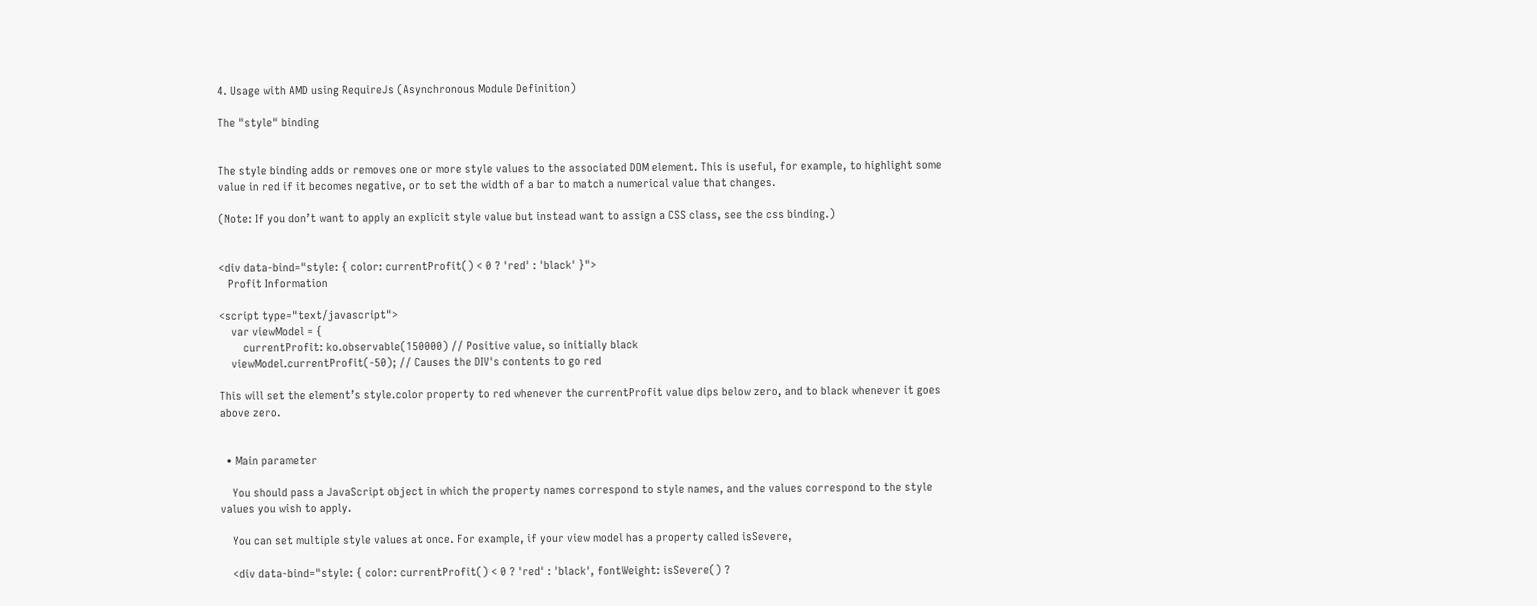4. Usage with AMD using RequireJs (Asynchronous Module Definition)

The "style" binding


The style binding adds or removes one or more style values to the associated DOM element. This is useful, for example, to highlight some value in red if it becomes negative, or to set the width of a bar to match a numerical value that changes.

(Note: If you don’t want to apply an explicit style value but instead want to assign a CSS class, see the css binding.)


<div data-bind="style: { color: currentProfit() < 0 ? 'red' : 'black' }">
   Profit Information

<script type="text/javascript">
    var viewModel = {
        currentProfit: ko.observable(150000) // Positive value, so initially black
    viewModel.currentProfit(-50); // Causes the DIV's contents to go red

This will set the element’s style.color property to red whenever the currentProfit value dips below zero, and to black whenever it goes above zero.


  • Main parameter

    You should pass a JavaScript object in which the property names correspond to style names, and the values correspond to the style values you wish to apply.

    You can set multiple style values at once. For example, if your view model has a property called isSevere,

    <div data-bind="style: { color: currentProfit() < 0 ? 'red' : 'black', fontWeight: isSevere() ?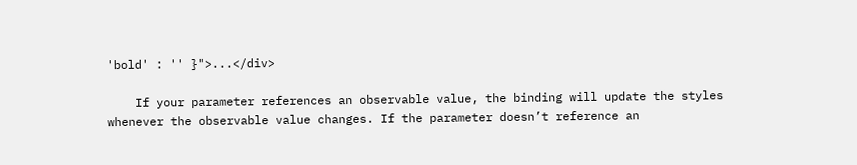'bold' : '' }">...</div>

    If your parameter references an observable value, the binding will update the styles whenever the observable value changes. If the parameter doesn’t reference an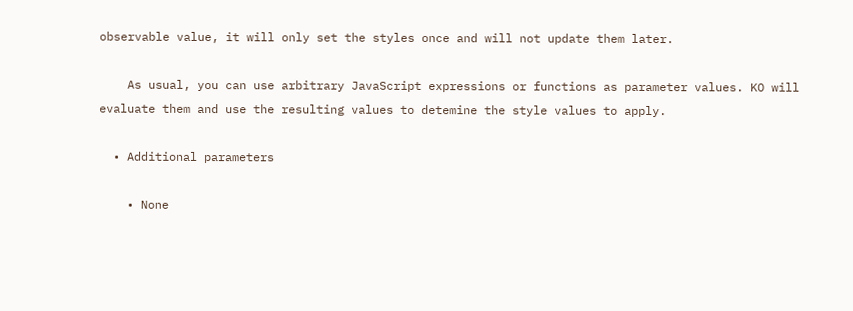observable value, it will only set the styles once and will not update them later.

    As usual, you can use arbitrary JavaScript expressions or functions as parameter values. KO will evaluate them and use the resulting values to detemine the style values to apply.

  • Additional parameters

    • None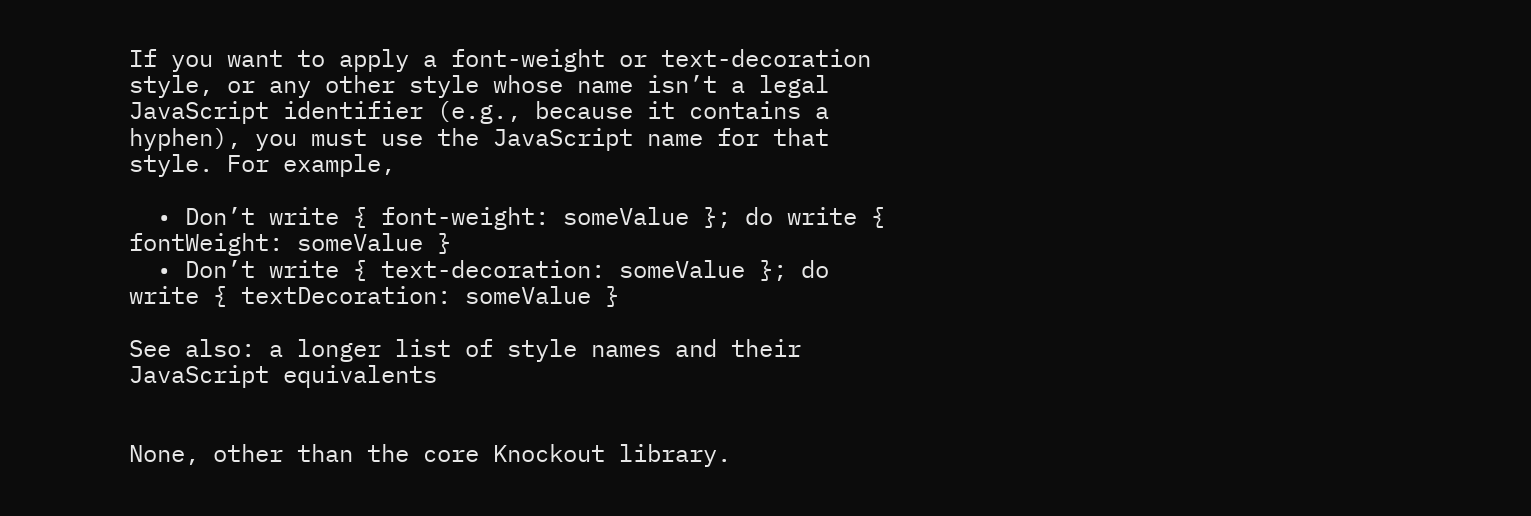If you want to apply a font-weight or text-decoration style, or any other style whose name isn’t a legal JavaScript identifier (e.g., because it contains a hyphen), you must use the JavaScript name for that style. For example,

  • Don’t write { font-weight: someValue }; do write { fontWeight: someValue }
  • Don’t write { text-decoration: someValue }; do write { textDecoration: someValue }

See also: a longer list of style names and their JavaScript equivalents


None, other than the core Knockout library.